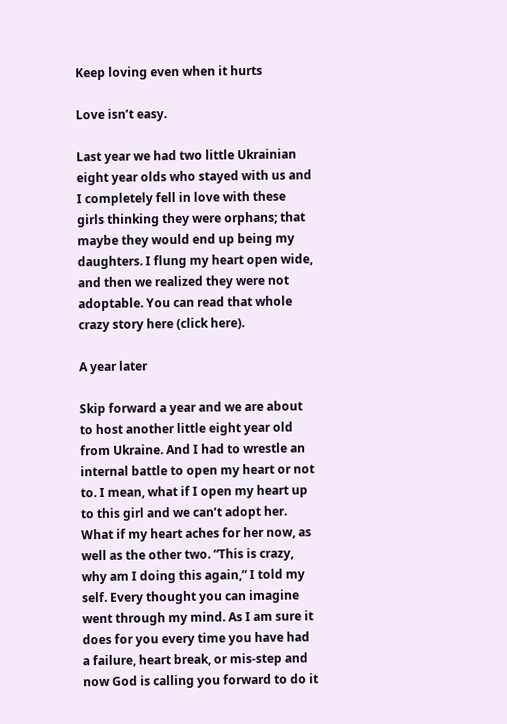Keep loving even when it hurts

Love isn’t easy.

Last year we had two little Ukrainian eight year olds who stayed with us and I completely fell in love with these girls thinking they were orphans; that maybe they would end up being my daughters. I flung my heart open wide, and then we realized they were not adoptable. You can read that whole crazy story here (click here).

A year later

Skip forward a year and we are about to host another little eight year old from Ukraine. And I had to wrestle an internal battle to open my heart or not to. I mean, what if I open my heart up to this girl and we can’t adopt her. What if my heart aches for her now, as well as the other two. “This is crazy, why am I doing this again,” I told my self. Every thought you can imagine went through my mind. As I am sure it does for you every time you have had a failure, heart break, or mis-step and now God is calling you forward to do it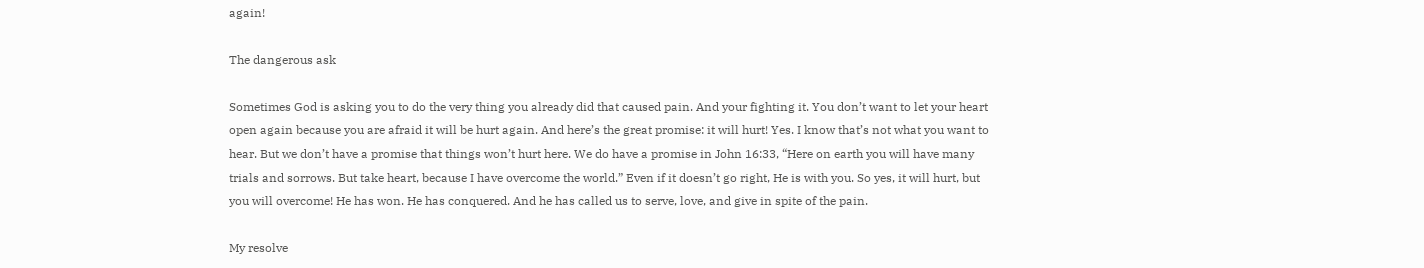again!

The dangerous ask

Sometimes God is asking you to do the very thing you already did that caused pain. And your fighting it. You don’t want to let your heart open again because you are afraid it will be hurt again. And here’s the great promise: it will hurt! Yes. I know that’s not what you want to hear. But we don’t have a promise that things won’t hurt here. We do have a promise in John 16:33, “Here on earth you will have many trials and sorrows. But take heart, because I have overcome the world.” Even if it doesn’t go right, He is with you. So yes, it will hurt, but you will overcome! He has won. He has conquered. And he has called us to serve, love, and give in spite of the pain.

My resolve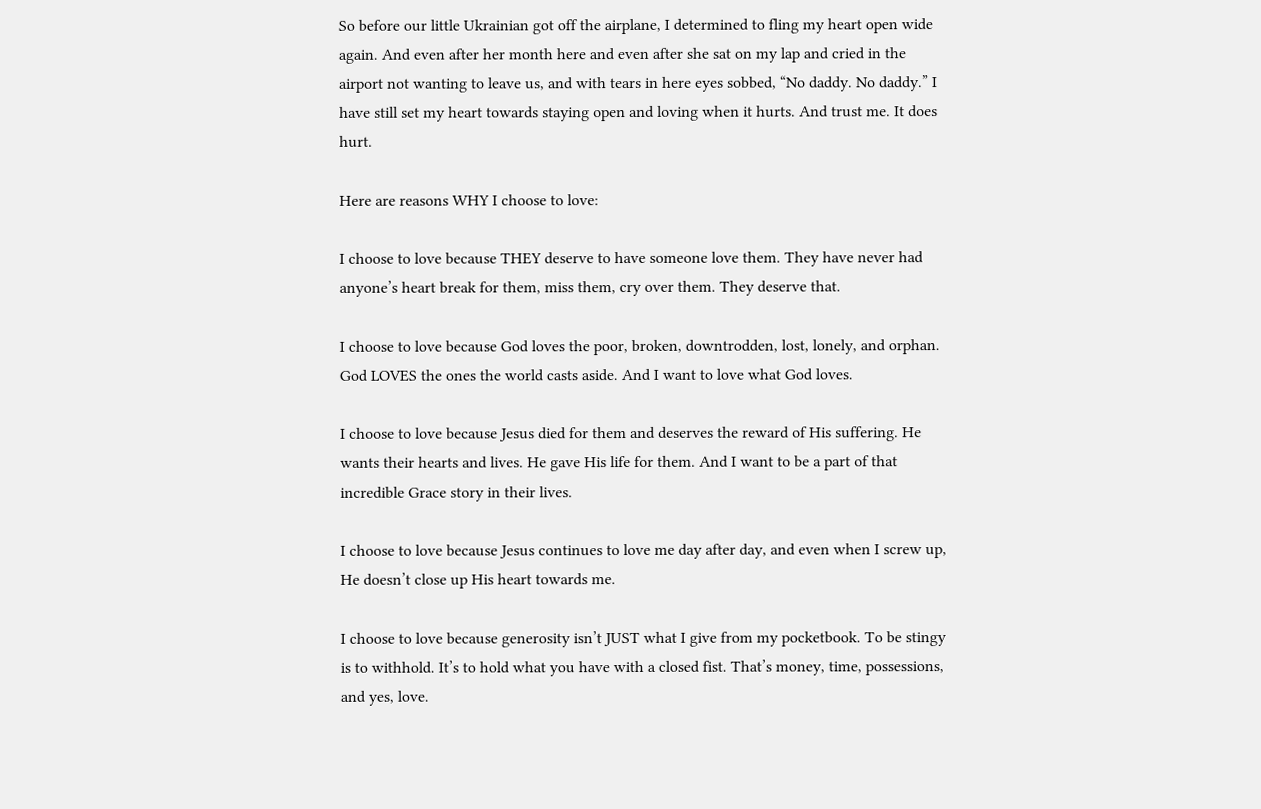So before our little Ukrainian got off the airplane, I determined to fling my heart open wide again. And even after her month here and even after she sat on my lap and cried in the airport not wanting to leave us, and with tears in here eyes sobbed, “No daddy. No daddy.” I have still set my heart towards staying open and loving when it hurts. And trust me. It does hurt.

Here are reasons WHY I choose to love:

I choose to love because THEY deserve to have someone love them. They have never had anyone’s heart break for them, miss them, cry over them. They deserve that.

I choose to love because God loves the poor, broken, downtrodden, lost, lonely, and orphan. God LOVES the ones the world casts aside. And I want to love what God loves.

I choose to love because Jesus died for them and deserves the reward of His suffering. He wants their hearts and lives. He gave His life for them. And I want to be a part of that incredible Grace story in their lives.

I choose to love because Jesus continues to love me day after day, and even when I screw up, He doesn’t close up His heart towards me.

I choose to love because generosity isn’t JUST what I give from my pocketbook. To be stingy is to withhold. It’s to hold what you have with a closed fist. That’s money, time, possessions, and yes, love.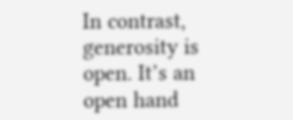In contrast, generosity is open. It’s an open hand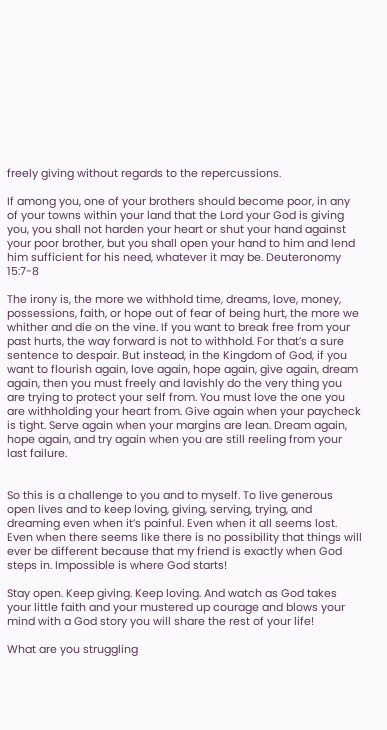freely giving without regards to the repercussions.

If among you, one of your brothers should become poor, in any of your towns within your land that the Lord your God is giving you, you shall not harden your heart or shut your hand against your poor brother, but you shall open your hand to him and lend him sufficient for his need, whatever it may be. Deuteronomy 15:7-8

The irony is, the more we withhold time, dreams, love, money, possessions, faith, or hope out of fear of being hurt, the more we whither and die on the vine. If you want to break free from your past hurts, the way forward is not to withhold. For that’s a sure sentence to despair. But instead, in the Kingdom of God, if you want to flourish again, love again, hope again, give again, dream again, then you must freely and lavishly do the very thing you are trying to protect your self from. You must love the one you are withholding your heart from. Give again when your paycheck is tight. Serve again when your margins are lean. Dream again, hope again, and try again when you are still reeling from your last failure.


So this is a challenge to you and to myself. To live generous open lives and to keep loving, giving, serving, trying, and dreaming even when it’s painful. Even when it all seems lost. Even when there seems like there is no possibility that things will ever be different because that my friend is exactly when God steps in. Impossible is where God starts!

Stay open. Keep giving. Keep loving. And watch as God takes your little faith and your mustered up courage and blows your mind with a God story you will share the rest of your life!

What are you struggling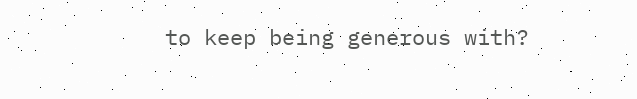to keep being generous with?